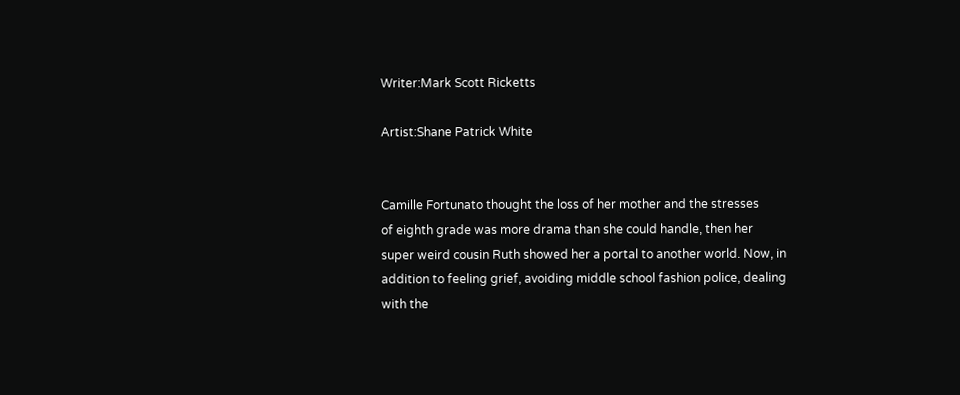Writer:Mark Scott Ricketts

Artist:Shane Patrick White


Camille Fortunato thought the loss of her mother and the stresses
of eighth grade was more drama than she could handle, then her
super weird cousin Ruth showed her a portal to another world. Now, in
addition to feeling grief, avoiding middle school fashion police, dealing
with the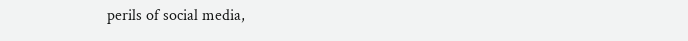perils of social media,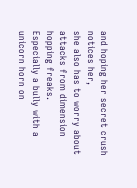and hoping her secret crush notices her,
she also has to worry about attacks from dimension hopping freaks.
Especially a bully with a unicorn horn on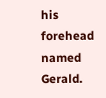his forehead named Gerald.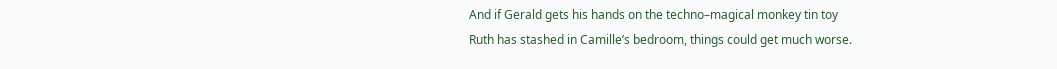And if Gerald gets his hands on the techno–magical monkey tin toy
Ruth has stashed in Camille’s bedroom, things could get much worse.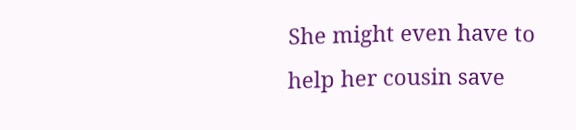She might even have to help her cousin save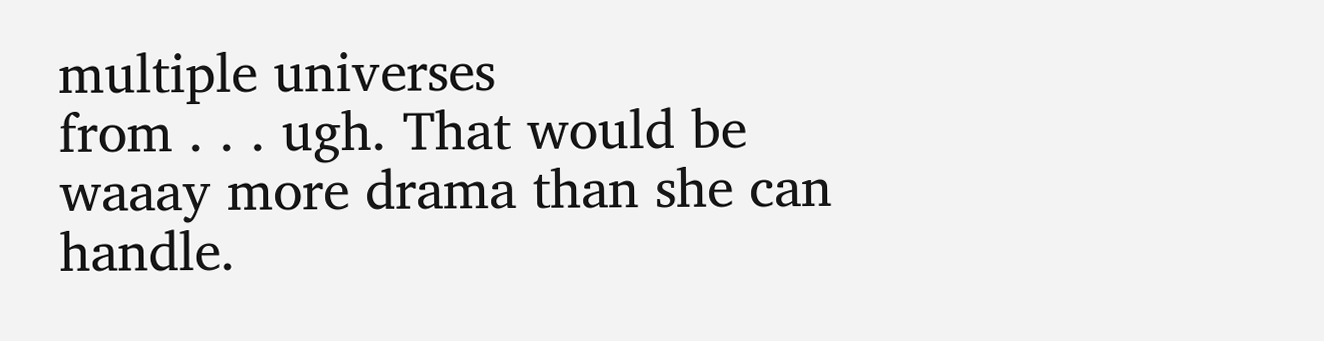multiple universes
from . . . ugh. That would be waaay more drama than she can handle.